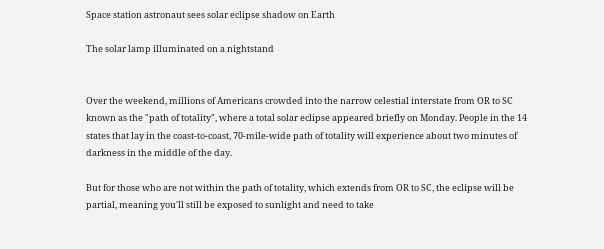Space station astronaut sees solar eclipse shadow on Earth

The solar lamp illuminated on a nightstand


Over the weekend, millions of Americans crowded into the narrow celestial interstate from OR to SC known as the "path of totality", where a total solar eclipse appeared briefly on Monday. People in the 14 states that lay in the coast-to-coast, 70-mile-wide path of totality will experience about two minutes of darkness in the middle of the day.

But for those who are not within the path of totality, which extends from OR to SC, the eclipse will be partial, meaning you'll still be exposed to sunlight and need to take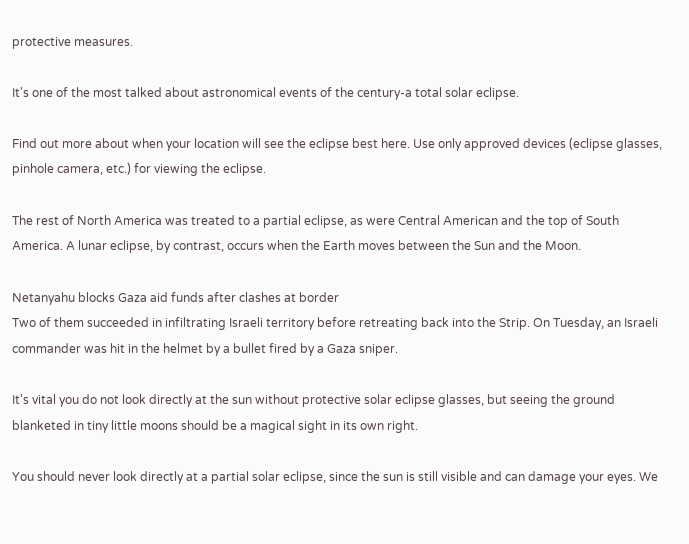protective measures.

It's one of the most talked about astronomical events of the century-a total solar eclipse.

Find out more about when your location will see the eclipse best here. Use only approved devices (eclipse glasses, pinhole camera, etc.) for viewing the eclipse.

The rest of North America was treated to a partial eclipse, as were Central American and the top of South America. A lunar eclipse, by contrast, occurs when the Earth moves between the Sun and the Moon.

Netanyahu blocks Gaza aid funds after clashes at border
Two of them succeeded in infiltrating Israeli territory before retreating back into the Strip. On Tuesday, an Israeli commander was hit in the helmet by a bullet fired by a Gaza sniper.

It's vital you do not look directly at the sun without protective solar eclipse glasses, but seeing the ground blanketed in tiny little moons should be a magical sight in its own right.

You should never look directly at a partial solar eclipse, since the sun is still visible and can damage your eyes. We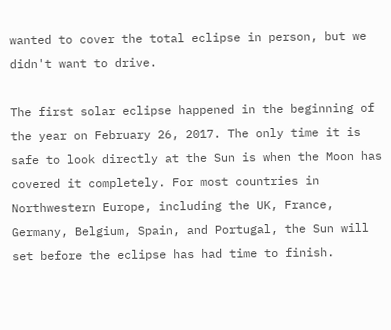wanted to cover the total eclipse in person, but we didn't want to drive.

The first solar eclipse happened in the beginning of the year on February 26, 2017. The only time it is safe to look directly at the Sun is when the Moon has covered it completely. For most countries in Northwestern Europe, including the UK, France, Germany, Belgium, Spain, and Portugal, the Sun will set before the eclipse has had time to finish.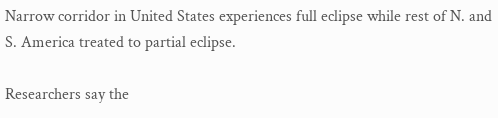Narrow corridor in United States experiences full eclipse while rest of N. and S. America treated to partial eclipse.

Researchers say the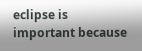eclipse is important because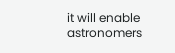it will enable astronomers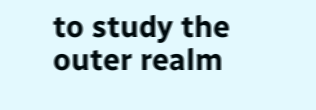to study the outer realm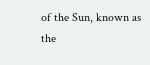of the Sun, known as the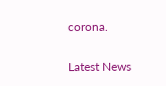corona.

Latest News